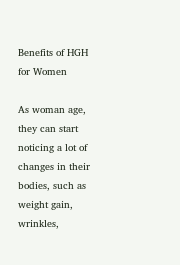Benefits of HGH
for Women

As woman age, they can start noticing a lot of changes in their bodies, such as weight gain, wrinkles,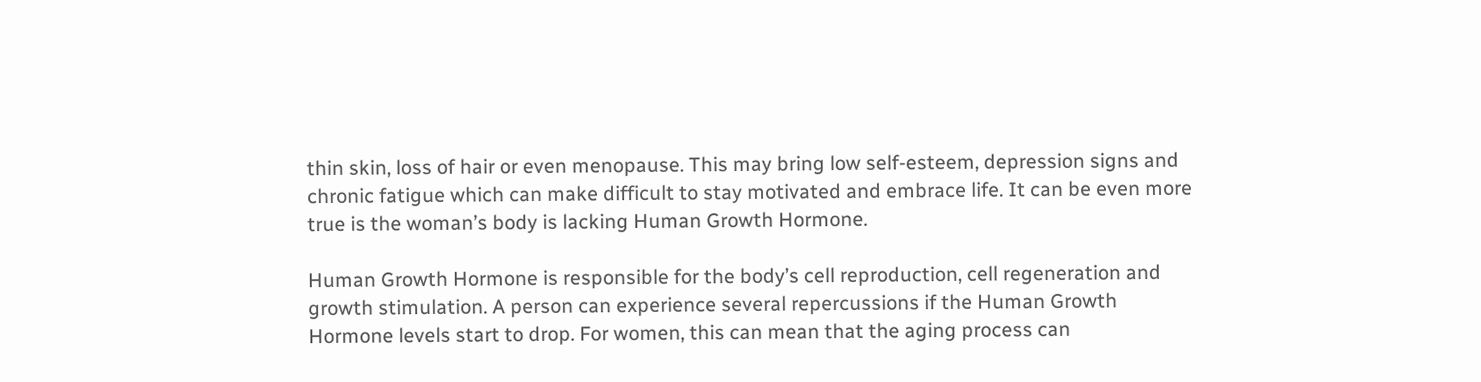thin skin, loss of hair or even menopause. This may bring low self-esteem, depression signs and chronic fatigue which can make difficult to stay motivated and embrace life. It can be even more true is the woman’s body is lacking Human Growth Hormone.

Human Growth Hormone is responsible for the body’s cell reproduction, cell regeneration and growth stimulation. A person can experience several repercussions if the Human Growth Hormone levels start to drop. For women, this can mean that the aging process can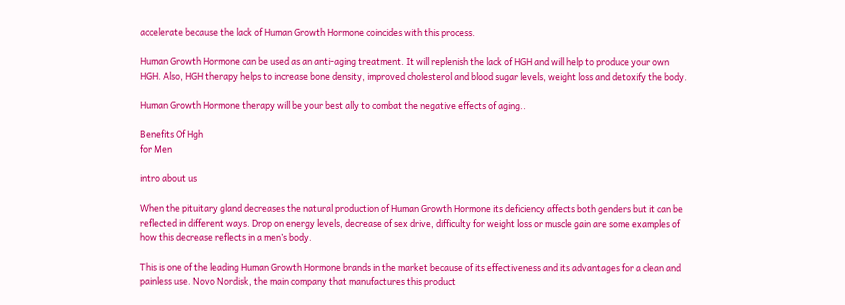accelerate because the lack of Human Growth Hormone coincides with this process.

Human Growth Hormone can be used as an anti-aging treatment. It will replenish the lack of HGH and will help to produce your own HGH. Also, HGH therapy helps to increase bone density, improved cholesterol and blood sugar levels, weight loss and detoxify the body.

Human Growth Hormone therapy will be your best ally to combat the negative effects of aging..

Benefits Of Hgh
for Men

intro about us

When the pituitary gland decreases the natural production of Human Growth Hormone its deficiency affects both genders but it can be reflected in different ways. Drop on energy levels, decrease of sex drive, difficulty for weight loss or muscle gain are some examples of how this decrease reflects in a men’s body.

This is one of the leading Human Growth Hormone brands in the market because of its effectiveness and its advantages for a clean and painless use. Novo Nordisk, the main company that manufactures this product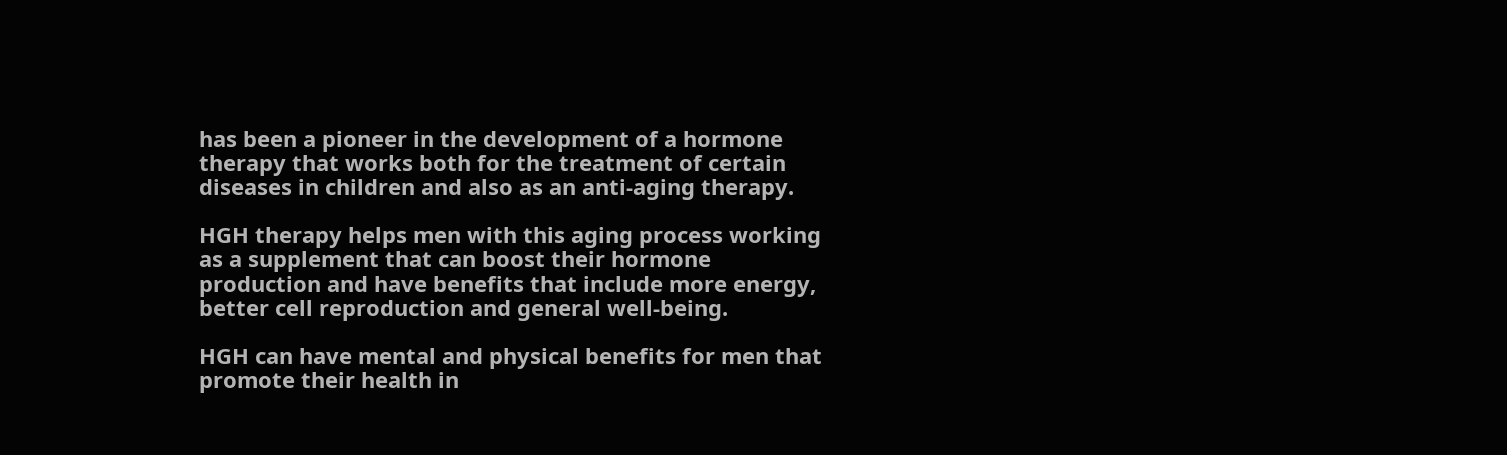has been a pioneer in the development of a hormone therapy that works both for the treatment of certain diseases in children and also as an anti-aging therapy.

HGH therapy helps men with this aging process working as a supplement that can boost their hormone production and have benefits that include more energy, better cell reproduction and general well-being.

HGH can have mental and physical benefits for men that promote their health in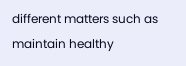different matters such as maintain healthy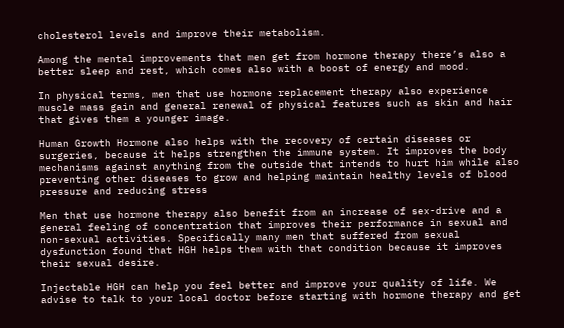cholesterol levels and improve their metabolism.

Among the mental improvements that men get from hormone therapy there’s also a better sleep and rest, which comes also with a boost of energy and mood.

In physical terms, men that use hormone replacement therapy also experience muscle mass gain and general renewal of physical features such as skin and hair that gives them a younger image.

Human Growth Hormone also helps with the recovery of certain diseases or surgeries, because it helps strengthen the immune system. It improves the body mechanisms against anything from the outside that intends to hurt him while also preventing other diseases to grow and helping maintain healthy levels of blood pressure and reducing stress

Men that use hormone therapy also benefit from an increase of sex-drive and a general feeling of concentration that improves their performance in sexual and non-sexual activities. Specifically many men that suffered from sexual dysfunction found that HGH helps them with that condition because it improves their sexual desire.

Injectable HGH can help you feel better and improve your quality of life. We advise to talk to your local doctor before starting with hormone therapy and get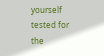yourself tested for the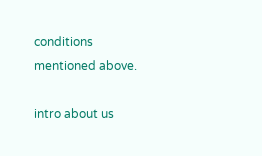conditions mentioned above.

intro about us